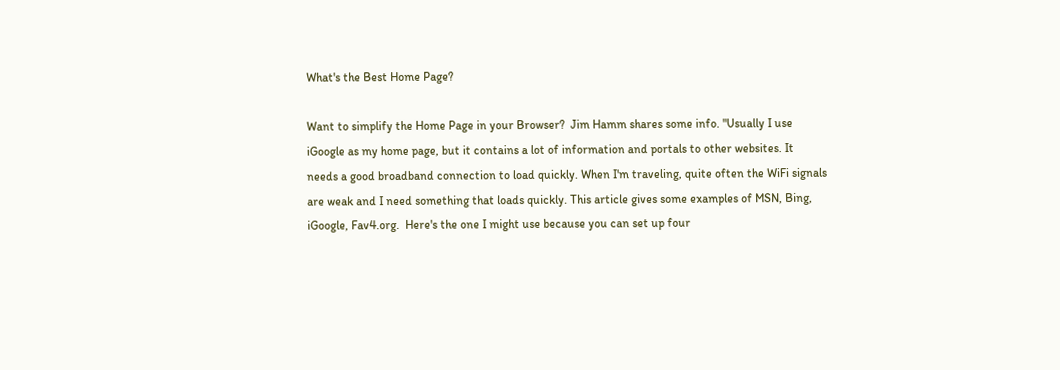What's the Best Home Page?

Want to simplify the Home Page in your Browser?  Jim Hamm shares some info. "Usually I use iGoogle as my home page, but it contains a lot of information and portals to other websites. It needs a good broadband connection to load quickly. When I'm traveling, quite often the WiFi signals are weak and I need something that loads quickly. This article gives some examples of MSN, Bing, iGoogle, Fav4.org.  Here's the one I might use because you can set up four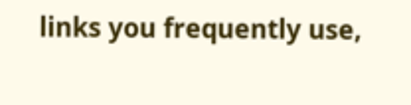links you frequently use,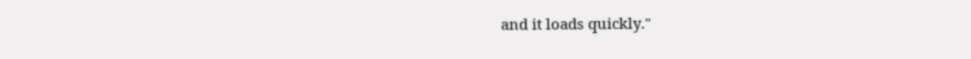and it loads quickly."